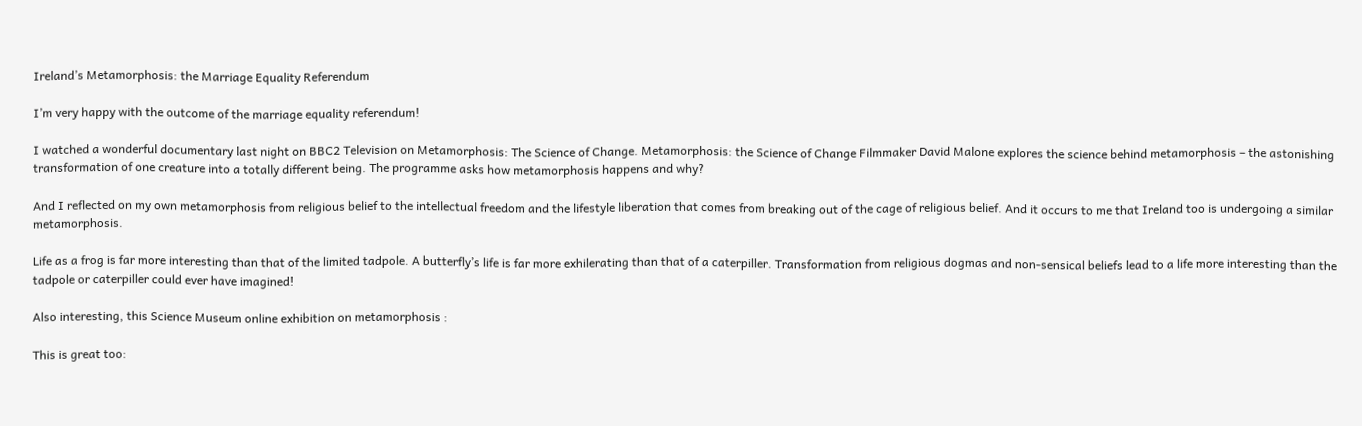Ireland’s Metamorphosis: the Marriage Equality Referendum

I’m very happy with the outcome of the marriage equality referendum!

I watched a wonderful documentary last night on BBC2 Television on Metamorphosis: The Science of Change. Metamorphosis: the Science of Change Filmmaker David Malone explores the science behind metamorphosis – the astonishing transformation of one creature into a totally different being. The programme asks how metamorphosis happens and why?

And I reflected on my own metamorphosis from religious belief to the intellectual freedom and the lifestyle liberation that comes from breaking out of the cage of religious belief. And it occurs to me that Ireland too is undergoing a similar metamorphosis.

Life as a frog is far more interesting than that of the limited tadpole. A butterfly’s life is far more exhilerating than that of a caterpiller. Transformation from religious dogmas and non-sensical beliefs lead to a life more interesting than the tadpole or caterpiller could ever have imagined!

Also interesting, this Science Museum online exhibition on metamorphosis :

This is great too: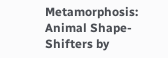Metamorphosis: Animal Shape-Shifters by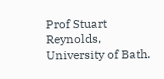Prof Stuart Reynolds, University of Bath.